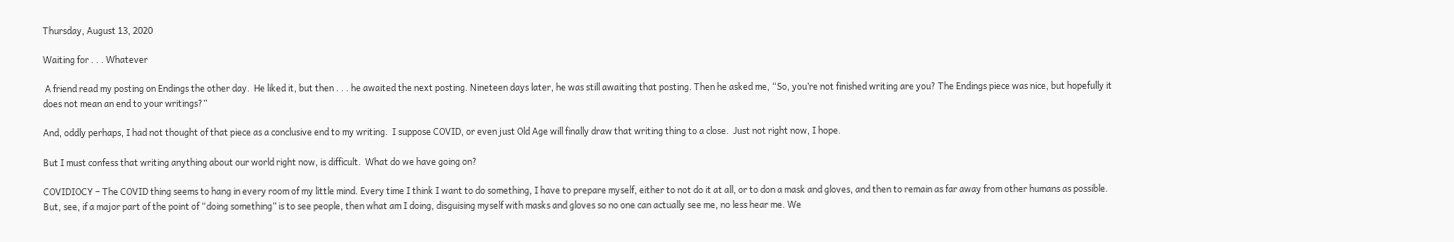Thursday, August 13, 2020

Waiting for . . . Whatever

 A friend read my posting on Endings the other day.  He liked it, but then . . . he awaited the next posting. Nineteen days later, he was still awaiting that posting. Then he asked me, “So, you’re not finished writing are you? The Endings piece was nice, but hopefully it does not mean an end to your writings?”

And, oddly perhaps, I had not thought of that piece as a conclusive end to my writing.  I suppose COVID, or even just Old Age will finally draw that writing thing to a close.  Just not right now, I hope.

But I must confess that writing anything about our world right now, is difficult.  What do we have going on?

COVIDIOCY – The COVID thing seems to hang in every room of my little mind. Every time I think I want to do something, I have to prepare myself, either to not do it at all, or to don a mask and gloves, and then to remain as far away from other humans as possible.  But, see, if a major part of the point of “doing something” is to see people, then what am I doing, disguising myself with masks and gloves so no one can actually see me, no less hear me. We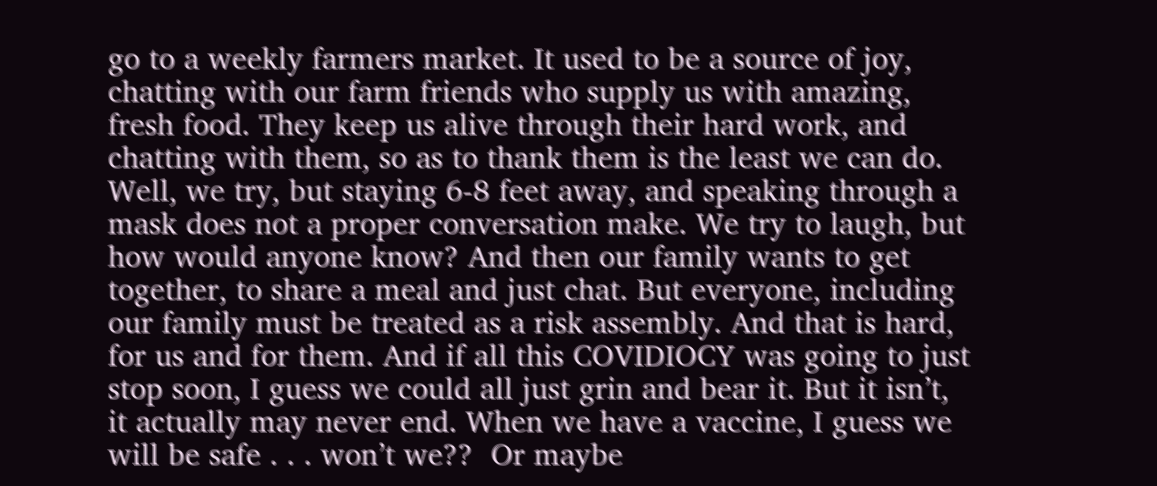go to a weekly farmers market. It used to be a source of joy, chatting with our farm friends who supply us with amazing, fresh food. They keep us alive through their hard work, and chatting with them, so as to thank them is the least we can do. Well, we try, but staying 6-8 feet away, and speaking through a mask does not a proper conversation make. We try to laugh, but how would anyone know? And then our family wants to get together, to share a meal and just chat. But everyone, including our family must be treated as a risk assembly. And that is hard, for us and for them. And if all this COVIDIOCY was going to just stop soon, I guess we could all just grin and bear it. But it isn’t, it actually may never end. When we have a vaccine, I guess we will be safe . . . won’t we??  Or maybe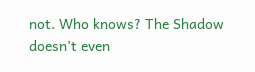not. Who knows? The Shadow doesn’t even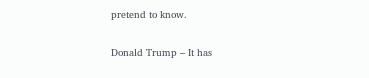pretend to know.

Donald Trump – It has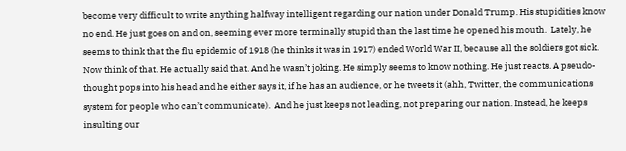become very difficult to write anything halfway intelligent regarding our nation under Donald Trump. His stupidities know no end. He just goes on and on, seeming ever more terminally stupid than the last time he opened his mouth.  Lately, he seems to think that the flu epidemic of 1918 (he thinks it was in 1917) ended World War II, because all the soldiers got sick.  Now think of that. He actually said that. And he wasn’t joking. He simply seems to know nothing. He just reacts. A pseudo-thought pops into his head and he either says it, if he has an audience, or he tweets it (ahh, Twitter, the communications system for people who can’t communicate).  And he just keeps not leading, not preparing our nation. Instead, he keeps insulting our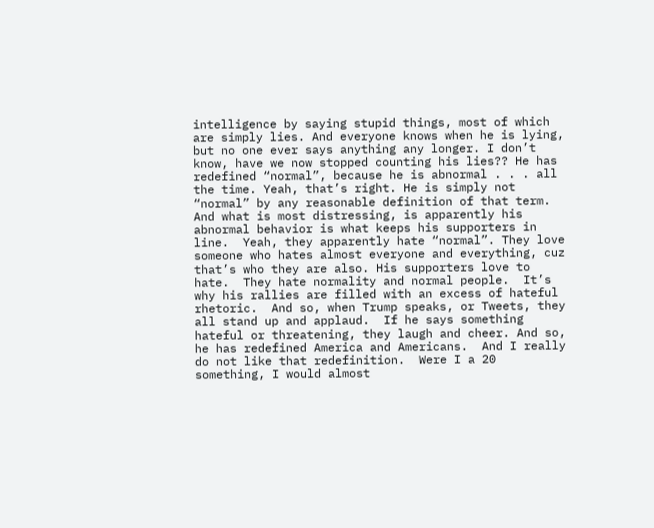intelligence by saying stupid things, most of which are simply lies. And everyone knows when he is lying, but no one ever says anything any longer. I don’t know, have we now stopped counting his lies?? He has redefined “normal”, because he is abnormal . . . all the time. Yeah, that’s right. He is simply not “normal” by any reasonable definition of that term. And what is most distressing, is apparently his abnormal behavior is what keeps his supporters in line.  Yeah, they apparently hate “normal”. They love someone who hates almost everyone and everything, cuz that’s who they are also. His supporters love to hate.  They hate normality and normal people.  It’s why his rallies are filled with an excess of hateful rhetoric.  And so, when Trump speaks, or Tweets, they all stand up and applaud.  If he says something hateful or threatening, they laugh and cheer. And so, he has redefined America and Americans.  And I really do not like that redefinition.  Were I a 20 something, I would almost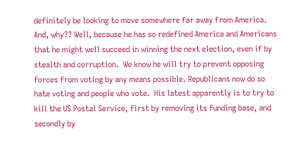definitely be looking to move somewhere far away from America.  And, why?? Well, because he has so redefined America and Americans that he might well succeed in winning the next election, even if by stealth and corruption.  We know he will try to prevent opposing forces from voting by any means possible. Republicans now do so hate voting and people who vote.  His latest apparently is to try to kill the US Postal Service, first by removing its funding base, and secondly by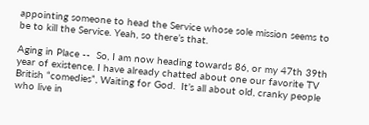appointing someone to head the Service whose sole mission seems to be to kill the Service. Yeah, so there’s that.

Aging in Place --  So, I am now heading towards 86, or my 47th 39th year of existence. I have already chatted about one our favorite TV British “comedies”, Waiting for God.  It’s all about old, cranky people who live in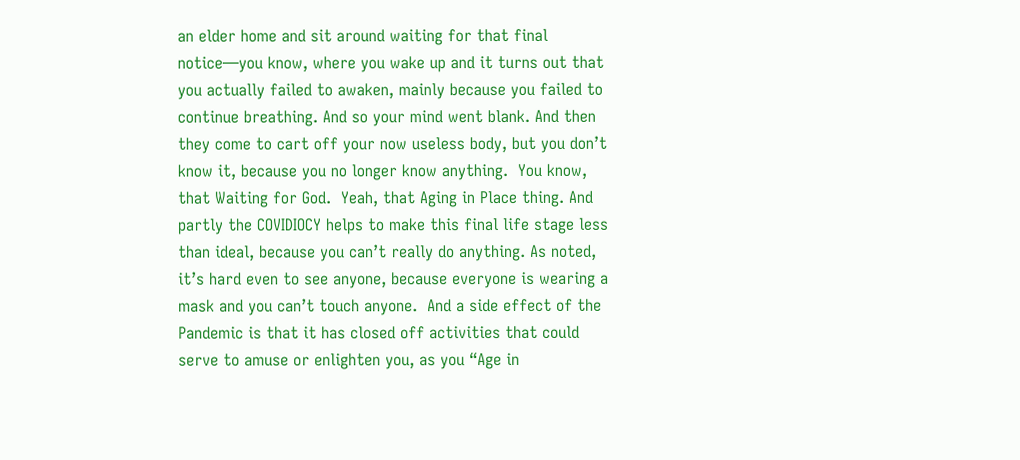an elder home and sit around waiting for that final notice—you know, where you wake up and it turns out that you actually failed to awaken, mainly because you failed to continue breathing. And so your mind went blank. And then they come to cart off your now useless body, but you don’t know it, because you no longer know anything.  You know, that Waiting for God.  Yeah, that Aging in Place thing. And partly the COVIDIOCY helps to make this final life stage less than ideal, because you can’t really do anything. As noted, it’s hard even to see anyone, because everyone is wearing a mask and you can’t touch anyone.  And a side effect of the Pandemic is that it has closed off activities that could serve to amuse or enlighten you, as you “Age in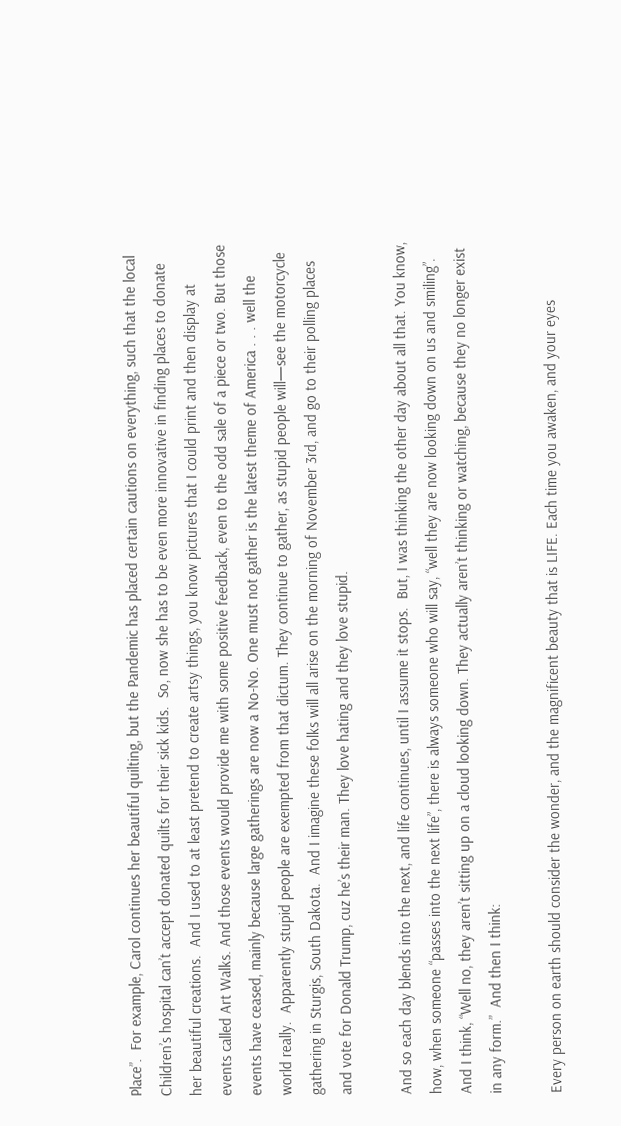Place”.  For example, Carol continues her beautiful quilting, but the Pandemic has placed certain cautions on everything, such that the local Children’s hospital can’t accept donated quilts for their sick kids.  So, now she has to be even more innovative in finding places to donate her beautiful creations.  And I used to at least pretend to create artsy things, you know pictures that I could print and then display at events called Art Walks. And those events would provide me with some positive feedback, even to the odd sale of a piece or two. But those events have ceased, mainly because large gatherings are now a No-No. One must not gather is the latest theme of America . . . well the world really.  Apparently stupid people are exempted from that dictum. They continue to gather, as stupid people will—see the motorcycle gathering in Sturgis, South Dakota.  And I imagine these folks will all arise on the morning of November 3rd, and go to their polling places and vote for Donald Trump, cuz he’s their man. They love hating and they love stupid.

And so each day blends into the next, and life continues, until I assume it stops.  But, I was thinking the other day about all that. You know, how, when someone “passes into the next life”, there is always someone who will say, “well they are now looking down on us and smiling”. And I think, “Well no, they aren’t sitting up on a cloud looking down. They actually aren’t thinking or watching, because they no longer exist in any form.”  And then I think:

Every person on earth should consider the wonder, and the magnificent beauty that is LIFE. Each time you awaken, and your eyes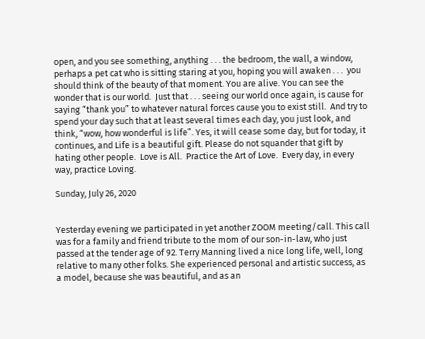open, and you see something, anything . . . the bedroom, the wall, a window, perhaps a pet cat who is sitting staring at you, hoping you will awaken . . .  you should think of the beauty of that moment. You are alive. You can see the wonder that is our world.  Just that . . . seeing our world once again, is cause for saying “thank you” to whatever natural forces cause you to exist still.  And try to spend your day such that at least several times each day, you just look, and think, “wow, how wonderful is life”. Yes, it will cease some day, but for today, it continues, and Life is a beautiful gift. Please do not squander that gift by hating other people.  Love is All.  Practice the Art of Love.  Every day, in every way, practice Loving.

Sunday, July 26, 2020


Yesterday evening we participated in yet another ZOOM meeting/call. This call was for a family and friend tribute to the mom of our son-in-law, who just passed at the tender age of 92. Terry Manning lived a nice long life, well, long relative to many other folks. She experienced personal and artistic success, as a model, because she was beautiful, and as an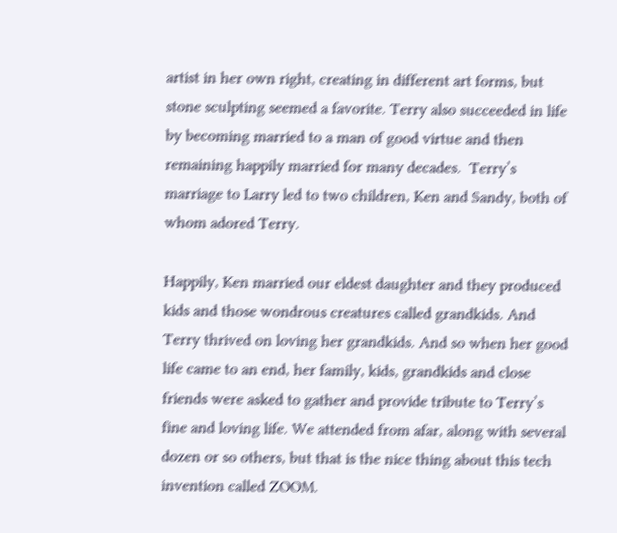artist in her own right, creating in different art forms, but stone sculpting seemed a favorite. Terry also succeeded in life by becoming married to a man of good virtue and then remaining happily married for many decades.  Terry’s marriage to Larry led to two children, Ken and Sandy, both of whom adored Terry.

Happily, Ken married our eldest daughter and they produced kids and those wondrous creatures called grandkids. And Terry thrived on loving her grandkids. And so when her good life came to an end, her family, kids, grandkids and close friends were asked to gather and provide tribute to Terry’s fine and loving life. We attended from afar, along with several dozen or so others, but that is the nice thing about this tech invention called ZOOM.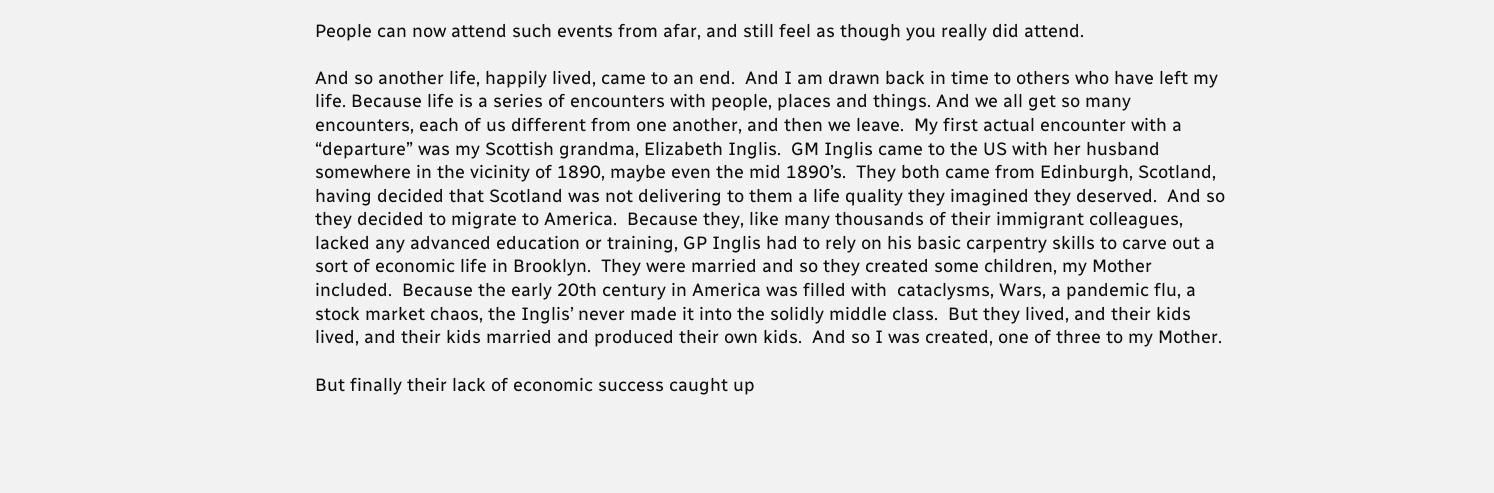People can now attend such events from afar, and still feel as though you really did attend.

And so another life, happily lived, came to an end.  And I am drawn back in time to others who have left my life. Because life is a series of encounters with people, places and things. And we all get so many encounters, each of us different from one another, and then we leave.  My first actual encounter with a “departure” was my Scottish grandma, Elizabeth Inglis.  GM Inglis came to the US with her husband somewhere in the vicinity of 1890, maybe even the mid 1890’s.  They both came from Edinburgh, Scotland, having decided that Scotland was not delivering to them a life quality they imagined they deserved.  And so they decided to migrate to America.  Because they, like many thousands of their immigrant colleagues, lacked any advanced education or training, GP Inglis had to rely on his basic carpentry skills to carve out a sort of economic life in Brooklyn.  They were married and so they created some children, my Mother included.  Because the early 20th century in America was filled with  cataclysms, Wars, a pandemic flu, a stock market chaos, the Inglis’ never made it into the solidly middle class.  But they lived, and their kids lived, and their kids married and produced their own kids.  And so I was created, one of three to my Mother.

But finally their lack of economic success caught up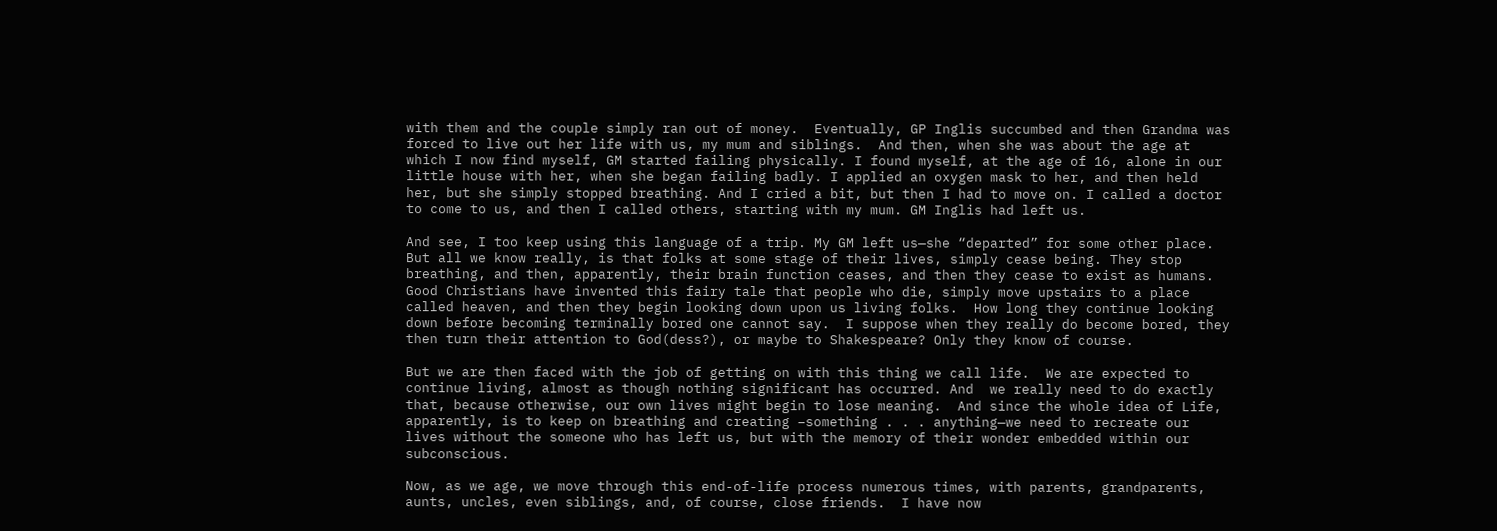with them and the couple simply ran out of money.  Eventually, GP Inglis succumbed and then Grandma was forced to live out her life with us, my mum and siblings.  And then, when she was about the age at which I now find myself, GM started failing physically. I found myself, at the age of 16, alone in our little house with her, when she began failing badly. I applied an oxygen mask to her, and then held her, but she simply stopped breathing. And I cried a bit, but then I had to move on. I called a doctor to come to us, and then I called others, starting with my mum. GM Inglis had left us.

And see, I too keep using this language of a trip. My GM left us—she “departed” for some other place. But all we know really, is that folks at some stage of their lives, simply cease being. They stop breathing, and then, apparently, their brain function ceases, and then they cease to exist as humans.  Good Christians have invented this fairy tale that people who die, simply move upstairs to a place called heaven, and then they begin looking down upon us living folks.  How long they continue looking down before becoming terminally bored one cannot say.  I suppose when they really do become bored, they then turn their attention to God(dess?), or maybe to Shakespeare? Only they know of course.

But we are then faced with the job of getting on with this thing we call life.  We are expected to continue living, almost as though nothing significant has occurred. And  we really need to do exactly that, because otherwise, our own lives might begin to lose meaning.  And since the whole idea of Life, apparently, is to keep on breathing and creating –something . . . anything—we need to recreate our lives without the someone who has left us, but with the memory of their wonder embedded within our subconscious.

Now, as we age, we move through this end-of-life process numerous times, with parents, grandparents, aunts, uncles, even siblings, and, of course, close friends.  I have now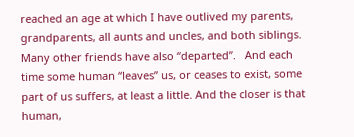reached an age at which I have outlived my parents, grandparents, all aunts and uncles, and both siblings. Many other friends have also “departed”.   And each time some human “leaves” us, or ceases to exist, some part of us suffers, at least a little. And the closer is that human,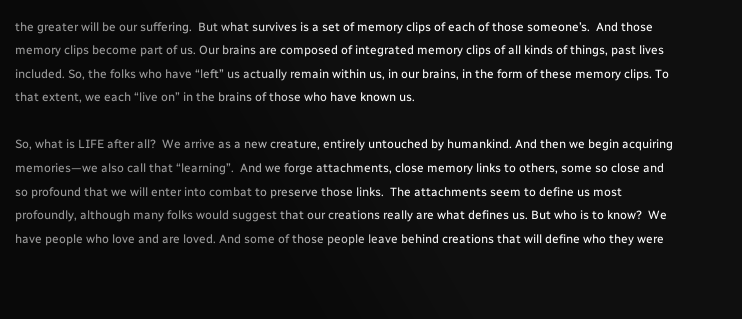the greater will be our suffering.  But what survives is a set of memory clips of each of those someone’s.  And those memory clips become part of us. Our brains are composed of integrated memory clips of all kinds of things, past lives included. So, the folks who have “left” us actually remain within us, in our brains, in the form of these memory clips. To that extent, we each “live on” in the brains of those who have known us.

So, what is LIFE after all?  We arrive as a new creature, entirely untouched by humankind. And then we begin acquiring memories—we also call that “learning”.  And we forge attachments, close memory links to others, some so close and so profound that we will enter into combat to preserve those links.  The attachments seem to define us most profoundly, although many folks would suggest that our creations really are what defines us. But who is to know?  We have people who love and are loved. And some of those people leave behind creations that will define who they were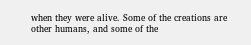when they were alive. Some of the creations are other humans, and some of the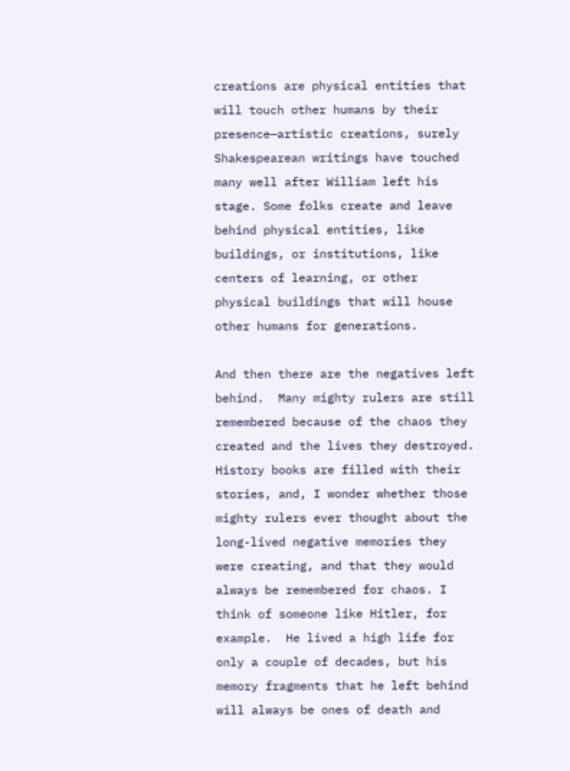creations are physical entities that will touch other humans by their presence—artistic creations, surely Shakespearean writings have touched many well after William left his stage. Some folks create and leave behind physical entities, like buildings, or institutions, like centers of learning, or other physical buildings that will house other humans for generations.

And then there are the negatives left behind.  Many mighty rulers are still remembered because of the chaos they created and the lives they destroyed. History books are filled with their stories, and, I wonder whether those mighty rulers ever thought about the long-lived negative memories they were creating, and that they would always be remembered for chaos. I think of someone like Hitler, for example.  He lived a high life for only a couple of decades, but his memory fragments that he left behind will always be ones of death and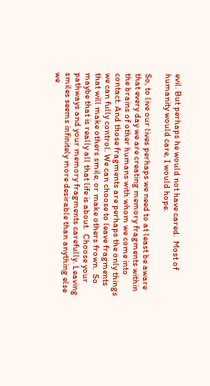evil. But perhaps he would not have cared.  Most of humanity would care, I would hope.

So, to live our lives perhaps we need to at least be aware that every day we are creating memory fragments within the brains of other humans with whom we come into contact. And those fragments are perhaps the only things we can fully control. We can choose to leave fragments that will make others smile, or make others frown.  So maybe that is really all that life is about.  Choose your pathways and your memory fragments carefully. Leaving smiles seems infinitely more desirable than anything else we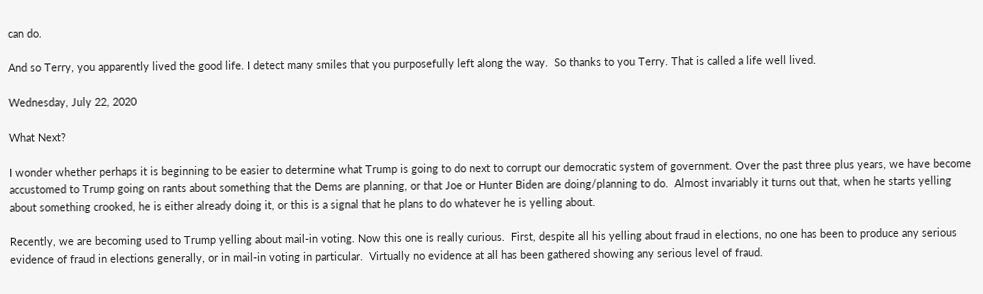can do.

And so Terry, you apparently lived the good life. I detect many smiles that you purposefully left along the way.  So thanks to you Terry. That is called a life well lived.

Wednesday, July 22, 2020

What Next?

I wonder whether perhaps it is beginning to be easier to determine what Trump is going to do next to corrupt our democratic system of government. Over the past three plus years, we have become accustomed to Trump going on rants about something that the Dems are planning, or that Joe or Hunter Biden are doing/planning to do.  Almost invariably it turns out that, when he starts yelling about something crooked, he is either already doing it, or this is a signal that he plans to do whatever he is yelling about.

Recently, we are becoming used to Trump yelling about mail-in voting. Now this one is really curious.  First, despite all his yelling about fraud in elections, no one has been to produce any serious evidence of fraud in elections generally, or in mail-in voting in particular.  Virtually no evidence at all has been gathered showing any serious level of fraud.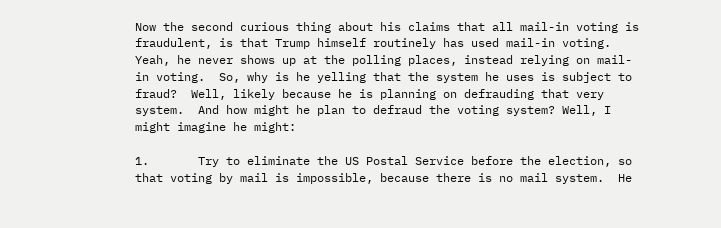Now the second curious thing about his claims that all mail-in voting is fraudulent, is that Trump himself routinely has used mail-in voting.  Yeah, he never shows up at the polling places, instead relying on mail-in voting.  So, why is he yelling that the system he uses is subject to fraud?  Well, likely because he is planning on defrauding that very system.  And how might he plan to defraud the voting system? Well, I might imagine he might:

1.       Try to eliminate the US Postal Service before the election, so that voting by mail is impossible, because there is no mail system.  He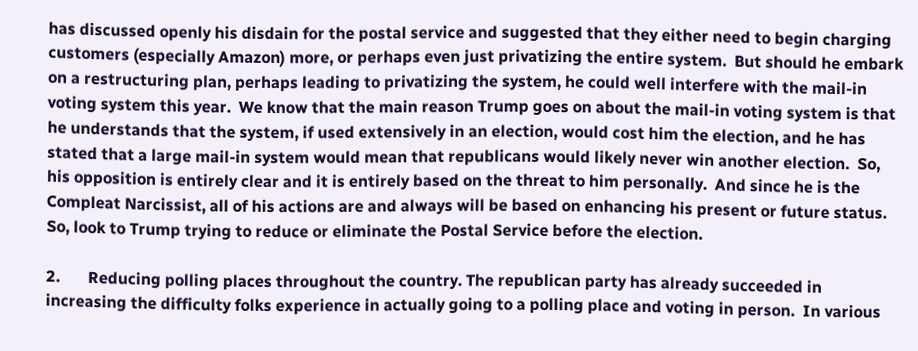has discussed openly his disdain for the postal service and suggested that they either need to begin charging customers (especially Amazon) more, or perhaps even just privatizing the entire system.  But should he embark on a restructuring plan, perhaps leading to privatizing the system, he could well interfere with the mail-in voting system this year.  We know that the main reason Trump goes on about the mail-in voting system is that he understands that the system, if used extensively in an election, would cost him the election, and he has stated that a large mail-in system would mean that republicans would likely never win another election.  So, his opposition is entirely clear and it is entirely based on the threat to him personally.  And since he is the Compleat Narcissist, all of his actions are and always will be based on enhancing his present or future status.  So, look to Trump trying to reduce or eliminate the Postal Service before the election.

2.       Reducing polling places throughout the country. The republican party has already succeeded in increasing the difficulty folks experience in actually going to a polling place and voting in person.  In various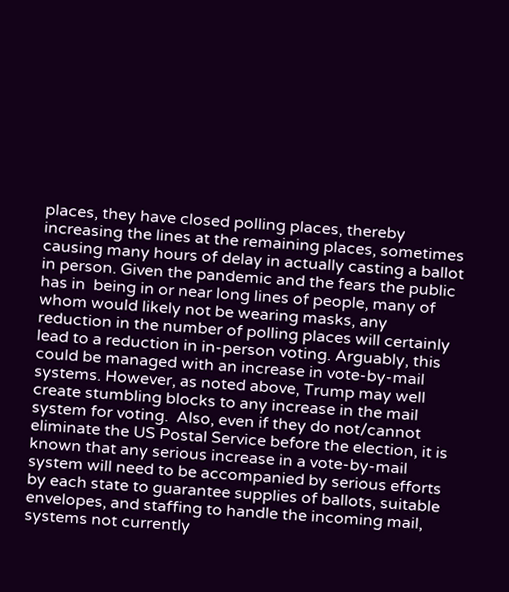places, they have closed polling places, thereby increasing the lines at the remaining places, sometimes causing many hours of delay in actually casting a ballot in person. Given the pandemic and the fears the public has in  being in or near long lines of people, many of whom would likely not be wearing masks, any reduction in the number of polling places will certainly lead to a reduction in in-person voting. Arguably, this could be managed with an increase in vote-by-mail systems. However, as noted above, Trump may well create stumbling blocks to any increase in the mail system for voting.  Also, even if they do not/cannot eliminate the US Postal Service before the election, it is known that any serious increase in a vote-by-mail system will need to be accompanied by serious efforts by each state to guarantee supplies of ballots, suitable envelopes, and staffing to handle the incoming mail, systems not currently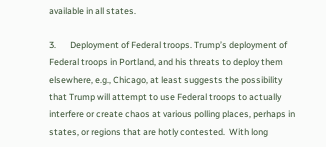available in all states.

3.       Deployment of Federal troops. Trump’s deployment of Federal troops in Portland, and his threats to deploy them elsewhere, e.g., Chicago, at least suggests the possibility that Trump will attempt to use Federal troops to actually interfere or create chaos at various polling places, perhaps in states, or regions that are hotly contested.  With long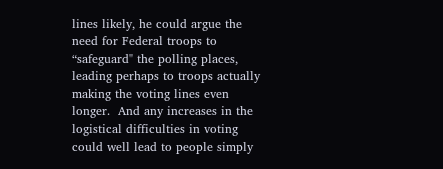lines likely, he could argue the need for Federal troops to “safeguard" the polling places, leading perhaps to troops actually making the voting lines even longer.  And any increases in the logistical difficulties in voting could well lead to people simply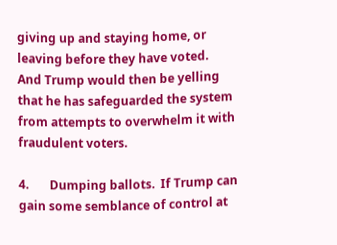giving up and staying home, or leaving before they have voted.  And Trump would then be yelling that he has safeguarded the system from attempts to overwhelm it with fraudulent voters.

4.       Dumping ballots.  If Trump can gain some semblance of control at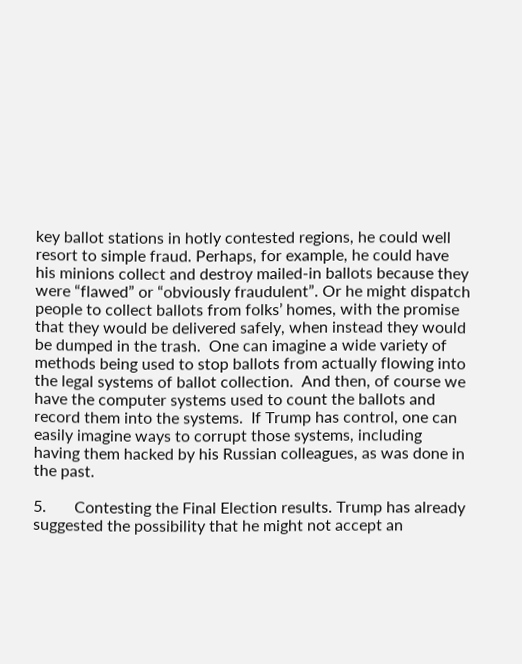key ballot stations in hotly contested regions, he could well resort to simple fraud. Perhaps, for example, he could have his minions collect and destroy mailed-in ballots because they were “flawed” or “obviously fraudulent”. Or he might dispatch people to collect ballots from folks’ homes, with the promise that they would be delivered safely, when instead they would be dumped in the trash.  One can imagine a wide variety of methods being used to stop ballots from actually flowing into the legal systems of ballot collection.  And then, of course we have the computer systems used to count the ballots and record them into the systems.  If Trump has control, one can easily imagine ways to corrupt those systems, including having them hacked by his Russian colleagues, as was done in the past.

5.       Contesting the Final Election results. Trump has already suggested the possibility that he might not accept an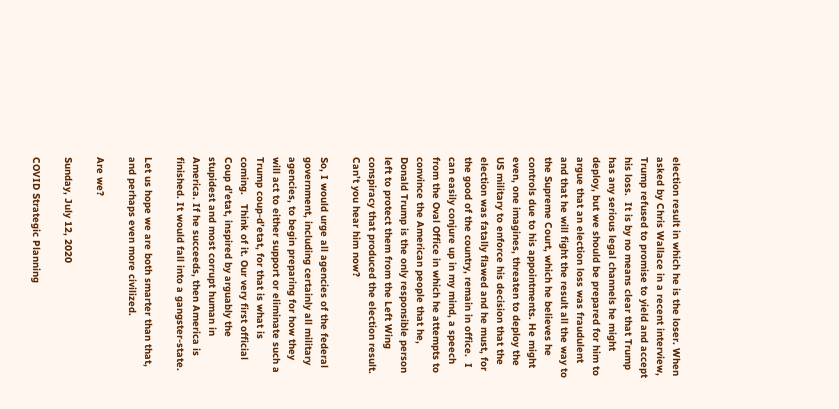election result in which he is the loser. When asked by Chris Wallace in a recent interview, Trump refused to promise to yield and accept his loss.  It is by no means clear that Trump has any serious legal channels he might deploy, but we should be prepared for him to argue that an election loss was fraudulent and that he will fight the result all the way to the Supreme Court, which he believes he controls due to his appointments. He might even, one imagines, threaten to deploy the US military to enforce his decision that the election was fatally flawed and he must, for the good of the country, remain in office.  I can easily conjure up in my mind, a speech from the Oval Office in which he attempts to convince the American people that he, Donald Trump is the only responsible person left to protect them from the Left Wing conspiracy that produced the election result.  Can’t you hear him now?

So, I would urge all agencies of the federal government, including certainly all military agencies, to begin preparing for how they will act to either support or eliminate such a Trump coup-d’etat, for that is what is coming.   Think of it. Our very first official Coup d’etat, inspired by arguably the stupidest and most corrupt human in America. If he succeeds, then America is finished. It would fall into a gangster-state.

Let us hope we are both smarter than that, and perhaps even more civilized.

Are we?

Sunday, July 12, 2020

COVID Strategic Planning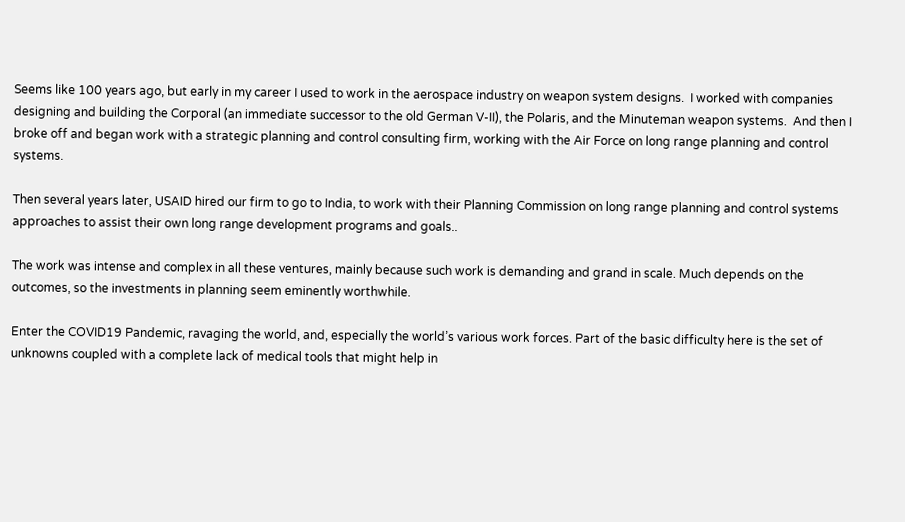Seems like 100 years ago, but early in my career I used to work in the aerospace industry on weapon system designs.  I worked with companies designing and building the Corporal (an immediate successor to the old German V-II), the Polaris, and the Minuteman weapon systems.  And then I broke off and began work with a strategic planning and control consulting firm, working with the Air Force on long range planning and control systems.

Then several years later, USAID hired our firm to go to India, to work with their Planning Commission on long range planning and control systems approaches to assist their own long range development programs and goals..

The work was intense and complex in all these ventures, mainly because such work is demanding and grand in scale. Much depends on the outcomes, so the investments in planning seem eminently worthwhile.

Enter the COVID19 Pandemic, ravaging the world, and, especially the world’s various work forces. Part of the basic difficulty here is the set of unknowns coupled with a complete lack of medical tools that might help in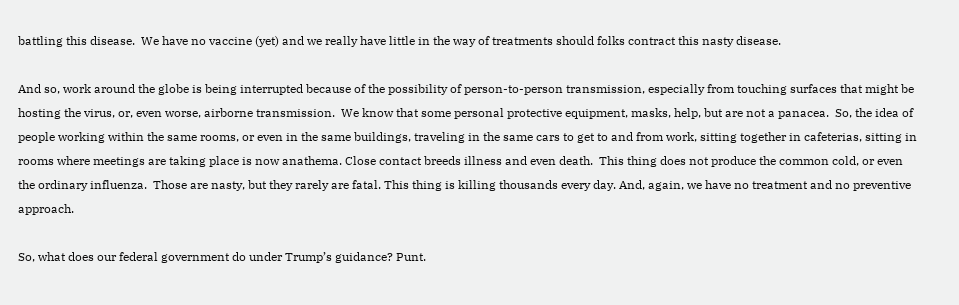battling this disease.  We have no vaccine (yet) and we really have little in the way of treatments should folks contract this nasty disease.

And so, work around the globe is being interrupted because of the possibility of person-to-person transmission, especially from touching surfaces that might be hosting the virus, or, even worse, airborne transmission.  We know that some personal protective equipment, masks, help, but are not a panacea.  So, the idea of people working within the same rooms, or even in the same buildings, traveling in the same cars to get to and from work, sitting together in cafeterias, sitting in rooms where meetings are taking place is now anathema. Close contact breeds illness and even death.  This thing does not produce the common cold, or even the ordinary influenza.  Those are nasty, but they rarely are fatal. This thing is killing thousands every day. And, again, we have no treatment and no preventive approach.

So, what does our federal government do under Trump’s guidance? Punt.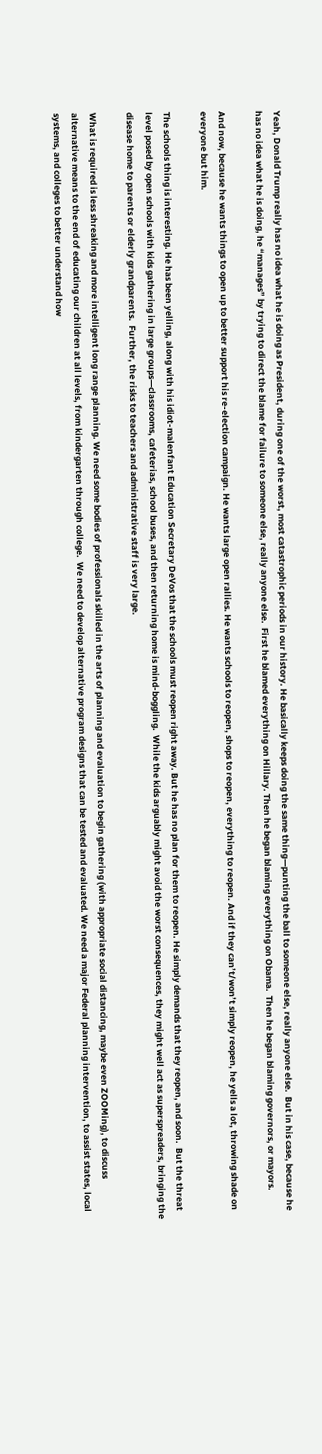Yeah, Donald Trump really has no idea what he is doing as President, during one of the worst, most catastrophic periods in our history. He basically keeps doing the same thing—punting the ball to someone else, really anyone else.  But in his case, because he has no idea what he is doing, he “manages” by trying to direct the blame for failure to someone else, really anyone else.  First he blamed everything on Hillary. Then he began blaming everything on Obama.  Then he began blaming governors, or mayors.

And now, because he wants things to open up to better support his re-election campaign. He wants large open rallies. He wants schools to reopen, shops to reopen, everything to reopen. And if they can’t/won’t simply reopen, he yells a lot, throwing shade on everyone but him.

The schools thing is interesting. He has been yelling, along with his idiot-malenfant Education Secretary DeVos that the schools must reopen right away. But he has no plan for them to reopen. He simply demands that they reopen, and soon.  But the threat level posed by open schools with kids gathering in large groups—classrooms, cafeterias, school buses, and then returning home is mind-boggling.  While the kids arguably might avoid the worst consequences, they might well act as superspreaders, bringing the disease home to parents or elderly grandparents.  Further, the risks to teachers and administrative staff is very large.

What is required is less shreaking and more intelligent long range planning. We need some bodies of professionals skilled in the arts of planning and evaluation to begin gathering (with appropriate social distancing, maybe even ZOOMing), to discuss alternative means to the end of educating our children at all levels, from kindergarten through college.  We need to develop alternative program designs that can be tested and evaluated. We need a major Federal planning intervention, to assist states, local systems, and colleges to better understand how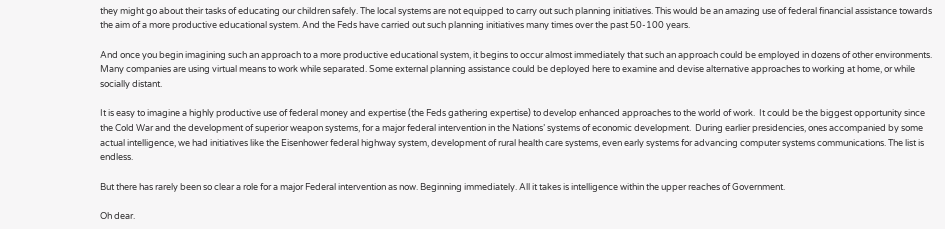they might go about their tasks of educating our children safely. The local systems are not equipped to carry out such planning initiatives. This would be an amazing use of federal financial assistance towards the aim of a more productive educational system. And the Feds have carried out such planning initiatives many times over the past 50-100 years.

And once you begin imagining such an approach to a more productive educational system, it begins to occur almost immediately that such an approach could be employed in dozens of other environments.  Many companies are using virtual means to work while separated. Some external planning assistance could be deployed here to examine and devise alternative approaches to working at home, or while socially distant.

It is easy to imagine a highly productive use of federal money and expertise (the Feds gathering expertise) to develop enhanced approaches to the world of work.  It could be the biggest opportunity since the Cold War and the development of superior weapon systems, for a major federal intervention in the Nations’ systems of economic development.  During earlier presidencies, ones accompanied by some actual intelligence, we had initiatives like the Eisenhower federal highway system, development of rural health care systems, even early systems for advancing computer systems communications. The list is endless.

But there has rarely been so clear a role for a major Federal intervention as now. Beginning immediately. All it takes is intelligence within the upper reaches of Government.

Oh dear.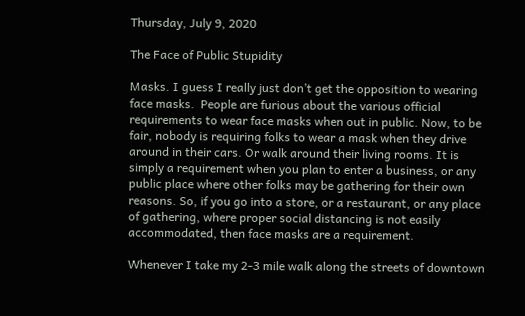Thursday, July 9, 2020

The Face of Public Stupidity

Masks. I guess I really just don’t get the opposition to wearing face masks.  People are furious about the various official requirements to wear face masks when out in public. Now, to be fair, nobody is requiring folks to wear a mask when they drive around in their cars. Or walk around their living rooms. It is simply a requirement when you plan to enter a business, or any public place where other folks may be gathering for their own reasons. So, if you go into a store, or a restaurant, or any place of gathering, where proper social distancing is not easily accommodated, then face masks are a requirement.

Whenever I take my 2-3 mile walk along the streets of downtown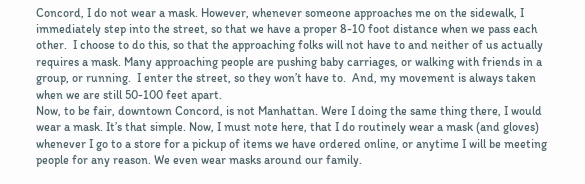Concord, I do not wear a mask. However, whenever someone approaches me on the sidewalk, I immediately step into the street, so that we have a proper 8-10 foot distance when we pass each other.  I choose to do this, so that the approaching folks will not have to and neither of us actually requires a mask. Many approaching people are pushing baby carriages, or walking with friends in a group, or running.  I enter the street, so they won’t have to.  And, my movement is always taken when we are still 50-100 feet apart.
Now, to be fair, downtown Concord, is not Manhattan. Were I doing the same thing there, I would wear a mask. It’s that simple. Now, I must note here, that I do routinely wear a mask (and gloves) whenever I go to a store for a pickup of items we have ordered online, or anytime I will be meeting people for any reason. We even wear masks around our family.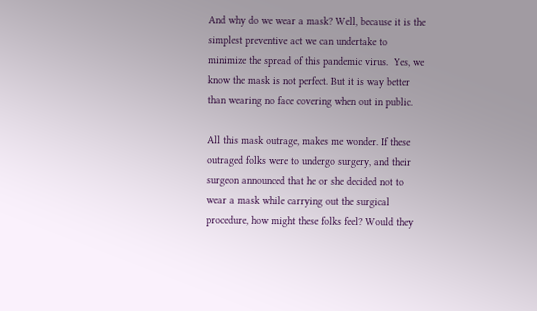And why do we wear a mask? Well, because it is the simplest preventive act we can undertake to minimize the spread of this pandemic virus.  Yes, we know the mask is not perfect. But it is way better than wearing no face covering when out in public.

All this mask outrage, makes me wonder. If these outraged folks were to undergo surgery, and their surgeon announced that he or she decided not to wear a mask while carrying out the surgical procedure, how might these folks feel? Would they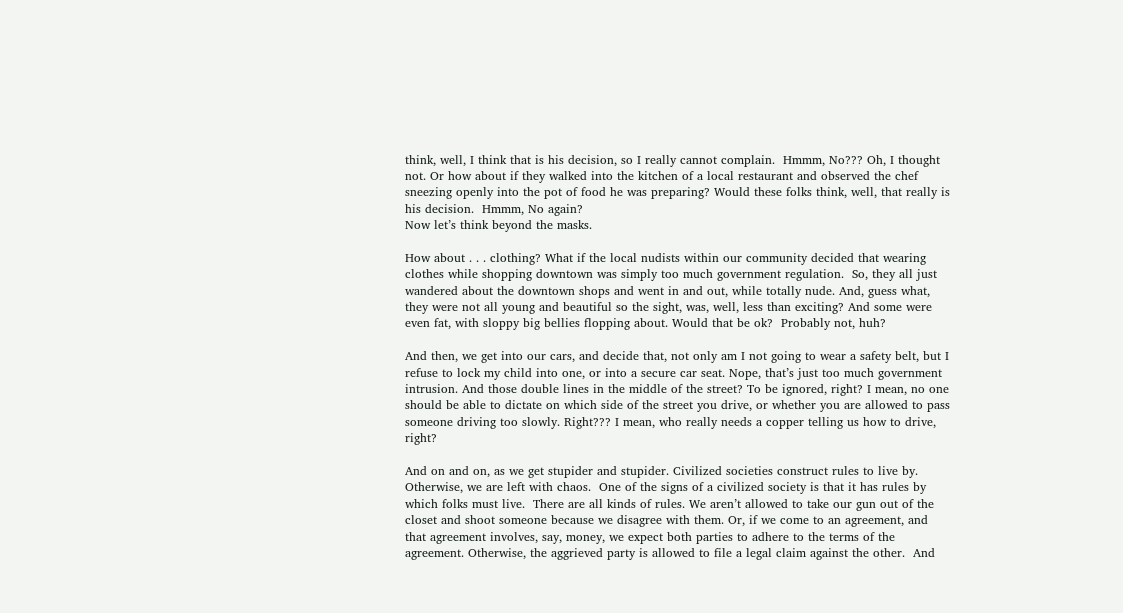think, well, I think that is his decision, so I really cannot complain.  Hmmm, No??? Oh, I thought not. Or how about if they walked into the kitchen of a local restaurant and observed the chef sneezing openly into the pot of food he was preparing? Would these folks think, well, that really is his decision.  Hmmm, No again?
Now let’s think beyond the masks.

How about . . . clothing? What if the local nudists within our community decided that wearing clothes while shopping downtown was simply too much government regulation.  So, they all just wandered about the downtown shops and went in and out, while totally nude. And, guess what, they were not all young and beautiful so the sight, was, well, less than exciting? And some were even fat, with sloppy big bellies flopping about. Would that be ok?  Probably not, huh?

And then, we get into our cars, and decide that, not only am I not going to wear a safety belt, but I refuse to lock my child into one, or into a secure car seat. Nope, that’s just too much government intrusion. And those double lines in the middle of the street? To be ignored, right? I mean, no one should be able to dictate on which side of the street you drive, or whether you are allowed to pass someone driving too slowly. Right??? I mean, who really needs a copper telling us how to drive, right?

And on and on, as we get stupider and stupider. Civilized societies construct rules to live by. Otherwise, we are left with chaos.  One of the signs of a civilized society is that it has rules by which folks must live.  There are all kinds of rules. We aren’t allowed to take our gun out of the closet and shoot someone because we disagree with them. Or, if we come to an agreement, and that agreement involves, say, money, we expect both parties to adhere to the terms of the agreement. Otherwise, the aggrieved party is allowed to file a legal claim against the other.  And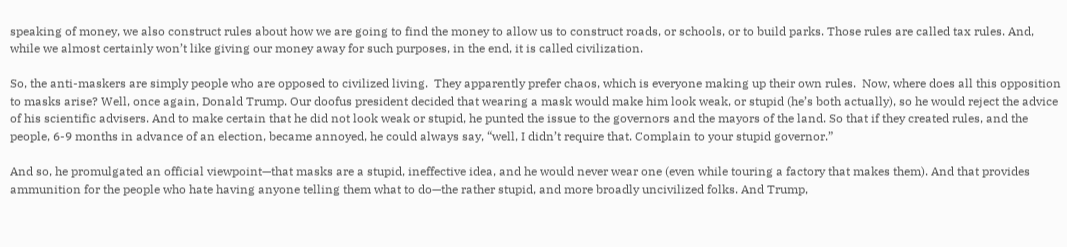speaking of money, we also construct rules about how we are going to find the money to allow us to construct roads, or schools, or to build parks. Those rules are called tax rules. And, while we almost certainly won’t like giving our money away for such purposes, in the end, it is called civilization.

So, the anti-maskers are simply people who are opposed to civilized living.  They apparently prefer chaos, which is everyone making up their own rules.  Now, where does all this opposition to masks arise? Well, once again, Donald Trump. Our doofus president decided that wearing a mask would make him look weak, or stupid (he’s both actually), so he would reject the advice of his scientific advisers. And to make certain that he did not look weak or stupid, he punted the issue to the governors and the mayors of the land. So that if they created rules, and the people, 6-9 months in advance of an election, became annoyed, he could always say, “well, I didn’t require that. Complain to your stupid governor.”

And so, he promulgated an official viewpoint—that masks are a stupid, ineffective idea, and he would never wear one (even while touring a factory that makes them). And that provides ammunition for the people who hate having anyone telling them what to do—the rather stupid, and more broadly uncivilized folks. And Trump,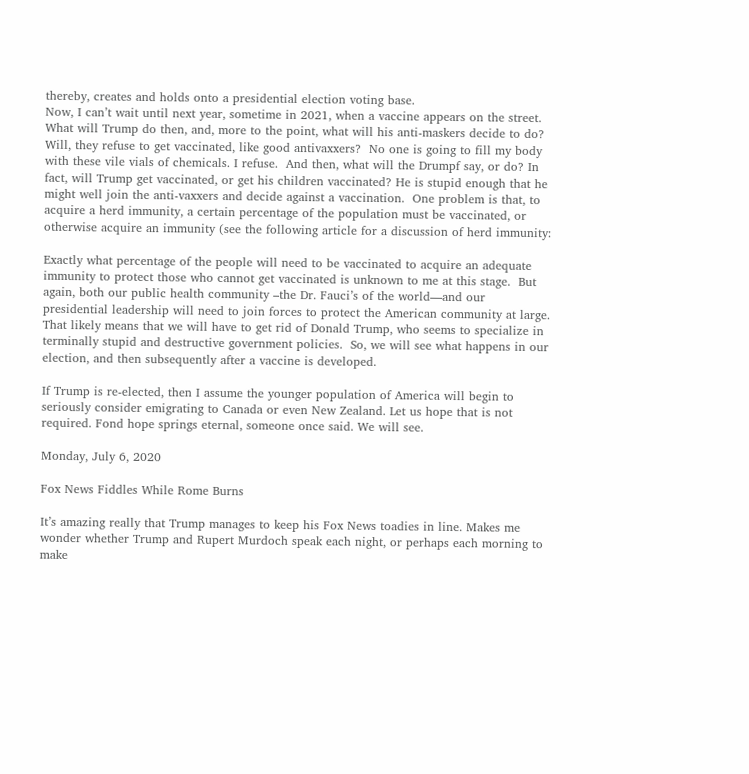thereby, creates and holds onto a presidential election voting base.
Now, I can’t wait until next year, sometime in 2021, when a vaccine appears on the street. What will Trump do then, and, more to the point, what will his anti-maskers decide to do? Will, they refuse to get vaccinated, like good antivaxxers?  No one is going to fill my body with these vile vials of chemicals. I refuse.  And then, what will the Drumpf say, or do? In fact, will Trump get vaccinated, or get his children vaccinated? He is stupid enough that he might well join the anti-vaxxers and decide against a vaccination.  One problem is that, to acquire a herd immunity, a certain percentage of the population must be vaccinated, or otherwise acquire an immunity (see the following article for a discussion of herd immunity:

Exactly what percentage of the people will need to be vaccinated to acquire an adequate immunity to protect those who cannot get vaccinated is unknown to me at this stage.  But again, both our public health community –the Dr. Fauci’s of the world—and our presidential leadership will need to join forces to protect the American community at large. That likely means that we will have to get rid of Donald Trump, who seems to specialize in terminally stupid and destructive government policies.  So, we will see what happens in our election, and then subsequently after a vaccine is developed.

If Trump is re-elected, then I assume the younger population of America will begin to seriously consider emigrating to Canada or even New Zealand. Let us hope that is not required. Fond hope springs eternal, someone once said. We will see.

Monday, July 6, 2020

Fox News Fiddles While Rome Burns

It’s amazing really that Trump manages to keep his Fox News toadies in line. Makes me wonder whether Trump and Rupert Murdoch speak each night, or perhaps each morning to make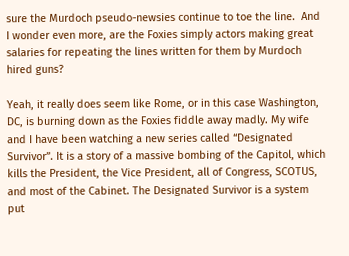sure the Murdoch pseudo-newsies continue to toe the line.  And I wonder even more, are the Foxies simply actors making great salaries for repeating the lines written for them by Murdoch hired guns?

Yeah, it really does seem like Rome, or in this case Washington, DC, is burning down as the Foxies fiddle away madly. My wife and I have been watching a new series called “Designated Survivor”. It is a story of a massive bombing of the Capitol, which kills the President, the Vice President, all of Congress, SCOTUS, and most of the Cabinet. The Designated Survivor is a system put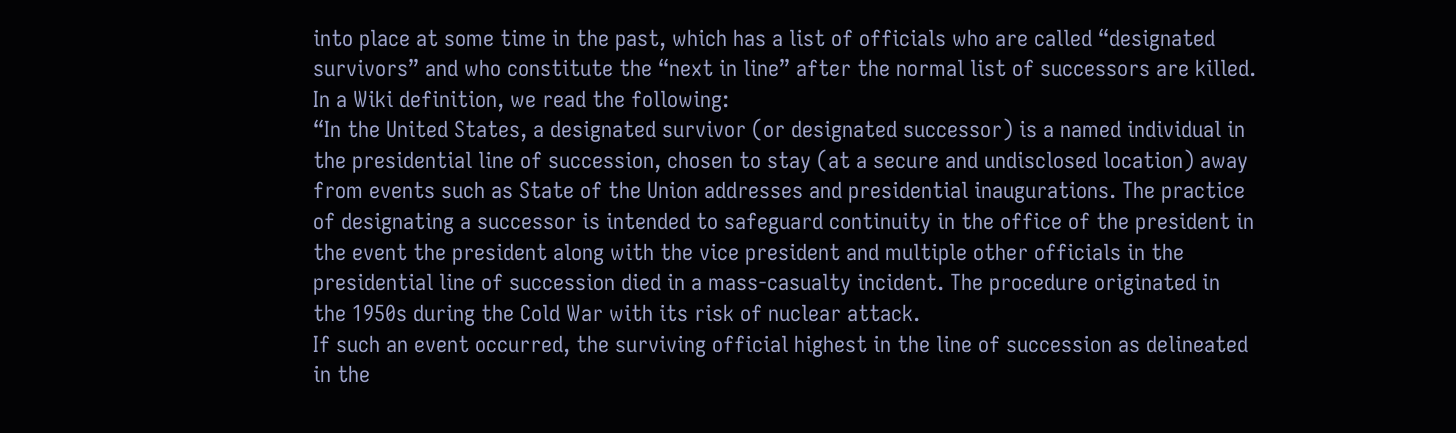into place at some time in the past, which has a list of officials who are called “designated survivors” and who constitute the “next in line” after the normal list of successors are killed. In a Wiki definition, we read the following:
“In the United States, a designated survivor (or designated successor) is a named individual in the presidential line of succession, chosen to stay (at a secure and undisclosed location) away from events such as State of the Union addresses and presidential inaugurations. The practice of designating a successor is intended to safeguard continuity in the office of the president in the event the president along with the vice president and multiple other officials in the presidential line of succession died in a mass-casualty incident. The procedure originated in the 1950s during the Cold War with its risk of nuclear attack.
If such an event occurred, the surviving official highest in the line of succession as delineated in the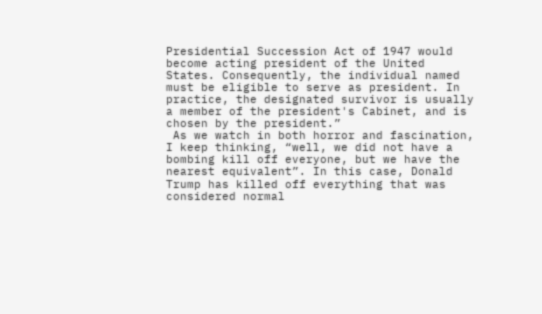Presidential Succession Act of 1947 would become acting president of the United States. Consequently, the individual named must be eligible to serve as president. In practice, the designated survivor is usually a member of the president's Cabinet, and is chosen by the president.”
 As we watch in both horror and fascination, I keep thinking, “well, we did not have a bombing kill off everyone, but we have the nearest equivalent”. In this case, Donald Trump has killed off everything that was considered normal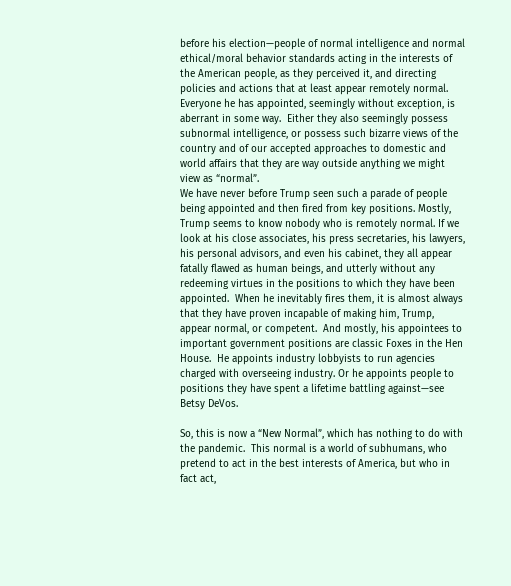before his election—people of normal intelligence and normal ethical/moral behavior standards acting in the interests of the American people, as they perceived it, and directing policies and actions that at least appear remotely normal. Everyone he has appointed, seemingly without exception, is aberrant in some way.  Either they also seemingly possess subnormal intelligence, or possess such bizarre views of the country and of our accepted approaches to domestic and world affairs that they are way outside anything we might view as “normal”.
We have never before Trump seen such a parade of people being appointed and then fired from key positions. Mostly, Trump seems to know nobody who is remotely normal. If we look at his close associates, his press secretaries, his lawyers, his personal advisors, and even his cabinet, they all appear fatally flawed as human beings, and utterly without any redeeming virtues in the positions to which they have been appointed.  When he inevitably fires them, it is almost always that they have proven incapable of making him, Trump, appear normal, or competent.  And mostly, his appointees to important government positions are classic Foxes in the Hen House.  He appoints industry lobbyists to run agencies charged with overseeing industry. Or he appoints people to positions they have spent a lifetime battling against—see Betsy DeVos.

So, this is now a “New Normal”, which has nothing to do with the pandemic.  This normal is a world of subhumans, who pretend to act in the best interests of America, but who in fact act,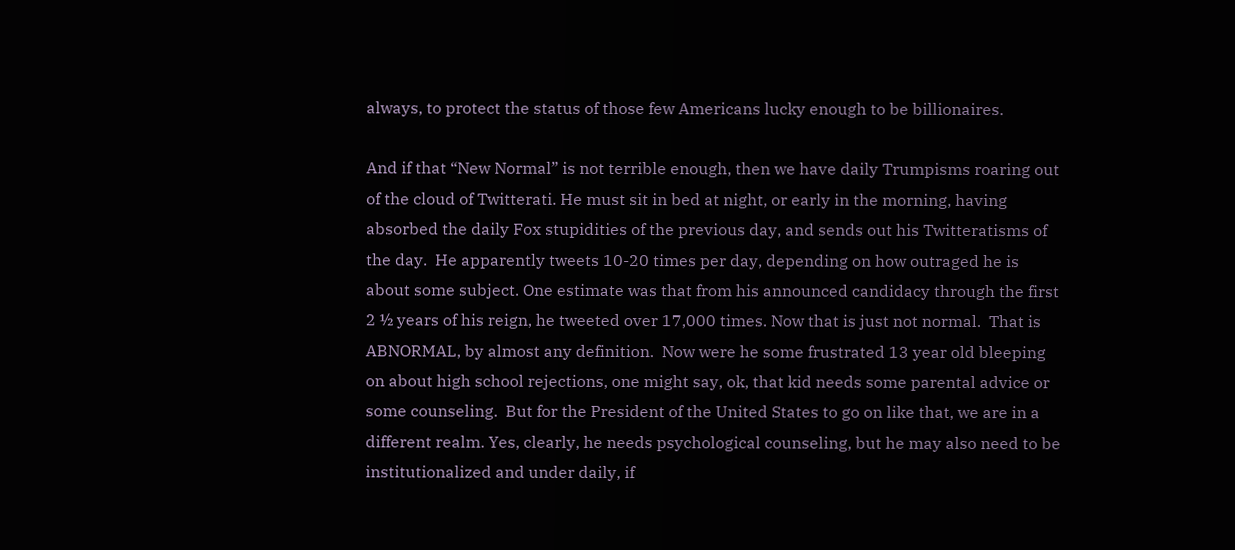always, to protect the status of those few Americans lucky enough to be billionaires.

And if that “New Normal” is not terrible enough, then we have daily Trumpisms roaring out of the cloud of Twitterati. He must sit in bed at night, or early in the morning, having absorbed the daily Fox stupidities of the previous day, and sends out his Twitteratisms of the day.  He apparently tweets 10-20 times per day, depending on how outraged he is about some subject. One estimate was that from his announced candidacy through the first 2 ½ years of his reign, he tweeted over 17,000 times. Now that is just not normal.  That is ABNORMAL, by almost any definition.  Now were he some frustrated 13 year old bleeping on about high school rejections, one might say, ok, that kid needs some parental advice or some counseling.  But for the President of the United States to go on like that, we are in a different realm. Yes, clearly, he needs psychological counseling, but he may also need to be institutionalized and under daily, if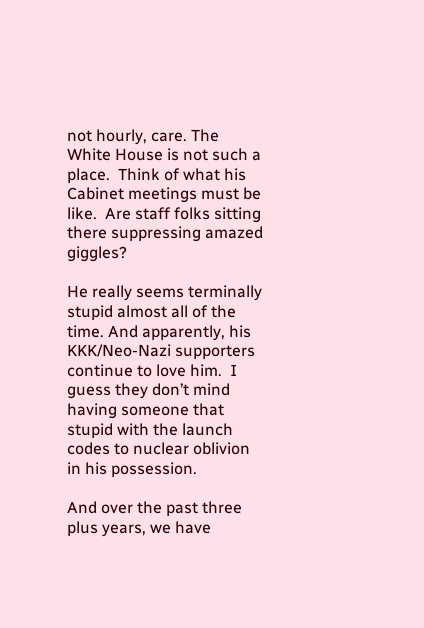not hourly, care. The White House is not such a place.  Think of what his Cabinet meetings must be like.  Are staff folks sitting there suppressing amazed giggles?

He really seems terminally stupid almost all of the time. And apparently, his KKK/Neo-Nazi supporters continue to love him.  I guess they don’t mind having someone that stupid with the launch codes to nuclear oblivion in his possession.

And over the past three plus years, we have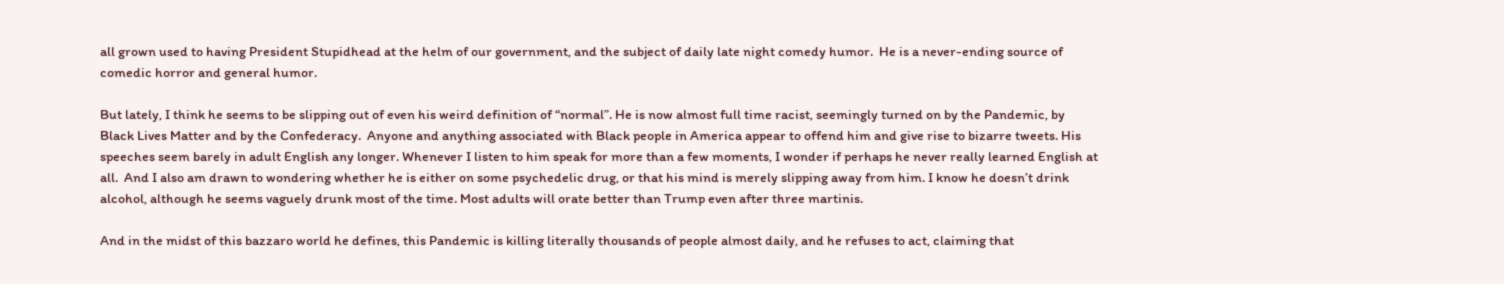all grown used to having President Stupidhead at the helm of our government, and the subject of daily late night comedy humor.  He is a never-ending source of comedic horror and general humor.

But lately, I think he seems to be slipping out of even his weird definition of “normal”. He is now almost full time racist, seemingly turned on by the Pandemic, by Black Lives Matter and by the Confederacy.  Anyone and anything associated with Black people in America appear to offend him and give rise to bizarre tweets. His speeches seem barely in adult English any longer. Whenever I listen to him speak for more than a few moments, I wonder if perhaps he never really learned English at all.  And I also am drawn to wondering whether he is either on some psychedelic drug, or that his mind is merely slipping away from him. I know he doesn’t drink alcohol, although he seems vaguely drunk most of the time. Most adults will orate better than Trump even after three martinis.

And in the midst of this bazzaro world he defines, this Pandemic is killing literally thousands of people almost daily, and he refuses to act, claiming that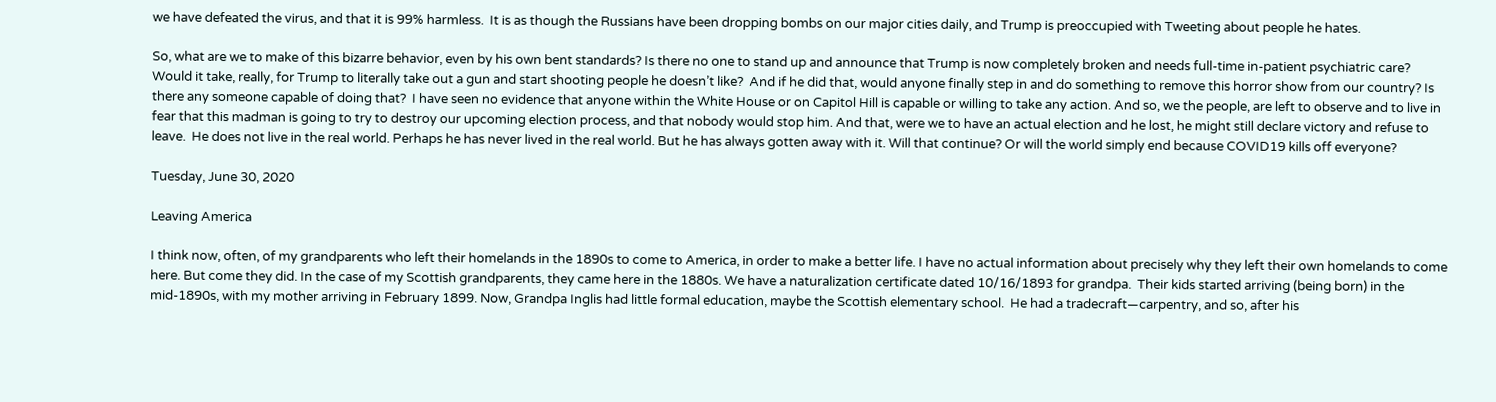we have defeated the virus, and that it is 99% harmless.  It is as though the Russians have been dropping bombs on our major cities daily, and Trump is preoccupied with Tweeting about people he hates.

So, what are we to make of this bizarre behavior, even by his own bent standards? Is there no one to stand up and announce that Trump is now completely broken and needs full-time in-patient psychiatric care? Would it take, really, for Trump to literally take out a gun and start shooting people he doesn’t like?  And if he did that, would anyone finally step in and do something to remove this horror show from our country? Is there any someone capable of doing that?  I have seen no evidence that anyone within the White House or on Capitol Hill is capable or willing to take any action. And so, we the people, are left to observe and to live in fear that this madman is going to try to destroy our upcoming election process, and that nobody would stop him. And that, were we to have an actual election and he lost, he might still declare victory and refuse to leave.  He does not live in the real world. Perhaps he has never lived in the real world. But he has always gotten away with it. Will that continue? Or will the world simply end because COVID19 kills off everyone?

Tuesday, June 30, 2020

Leaving America

I think now, often, of my grandparents who left their homelands in the 1890s to come to America, in order to make a better life. I have no actual information about precisely why they left their own homelands to come here. But come they did. In the case of my Scottish grandparents, they came here in the 1880s. We have a naturalization certificate dated 10/16/1893 for grandpa.  Their kids started arriving (being born) in the mid-1890s, with my mother arriving in February 1899. Now, Grandpa Inglis had little formal education, maybe the Scottish elementary school.  He had a tradecraft—carpentry, and so, after his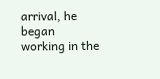arrival, he began working in the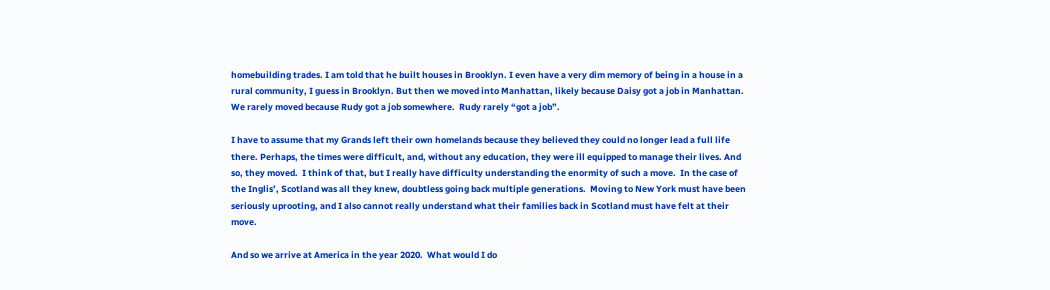homebuilding trades. I am told that he built houses in Brooklyn. I even have a very dim memory of being in a house in a rural community, I guess in Brooklyn. But then we moved into Manhattan, likely because Daisy got a job in Manhattan.  We rarely moved because Rudy got a job somewhere.  Rudy rarely “got a job”.

I have to assume that my Grands left their own homelands because they believed they could no longer lead a full life there. Perhaps, the times were difficult, and, without any education, they were ill equipped to manage their lives. And so, they moved.  I think of that, but I really have difficulty understanding the enormity of such a move.  In the case of the Inglis’, Scotland was all they knew, doubtless going back multiple generations.  Moving to New York must have been seriously uprooting, and I also cannot really understand what their families back in Scotland must have felt at their move.

And so we arrive at America in the year 2020.  What would I do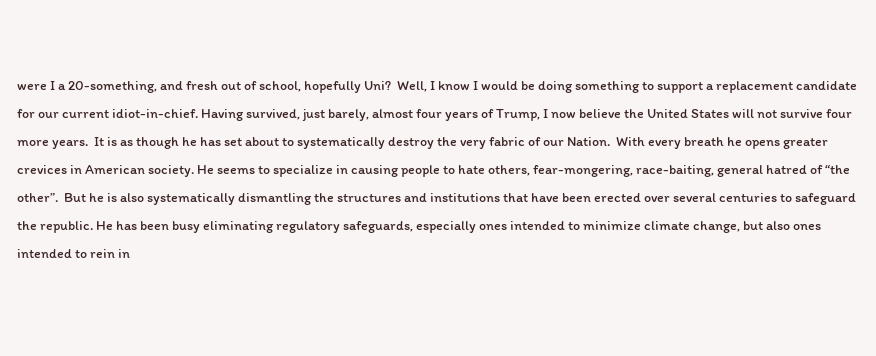were I a 20-something, and fresh out of school, hopefully Uni?  Well, I know I would be doing something to support a replacement candidate for our current idiot-in-chief. Having survived, just barely, almost four years of Trump, I now believe the United States will not survive four more years.  It is as though he has set about to systematically destroy the very fabric of our Nation.  With every breath he opens greater crevices in American society. He seems to specialize in causing people to hate others, fear-mongering, race-baiting, general hatred of “the other”.  But he is also systematically dismantling the structures and institutions that have been erected over several centuries to safeguard the republic. He has been busy eliminating regulatory safeguards, especially ones intended to minimize climate change, but also ones intended to rein in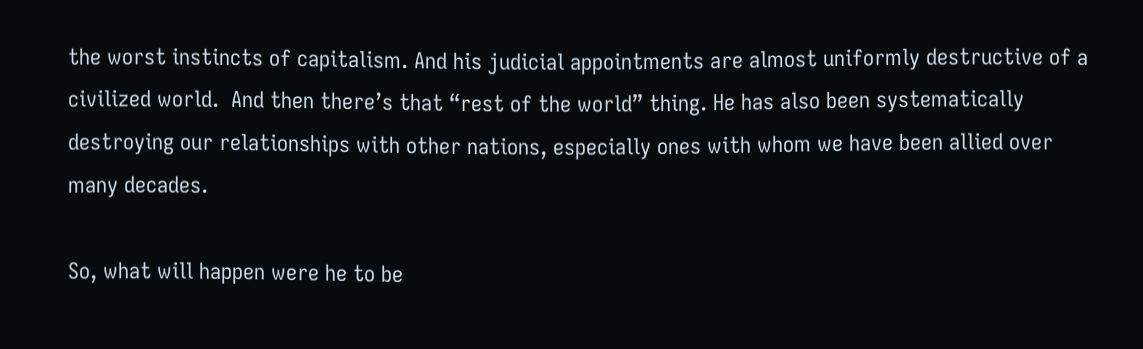the worst instincts of capitalism. And his judicial appointments are almost uniformly destructive of a civilized world.  And then there’s that “rest of the world” thing. He has also been systematically destroying our relationships with other nations, especially ones with whom we have been allied over many decades.

So, what will happen were he to be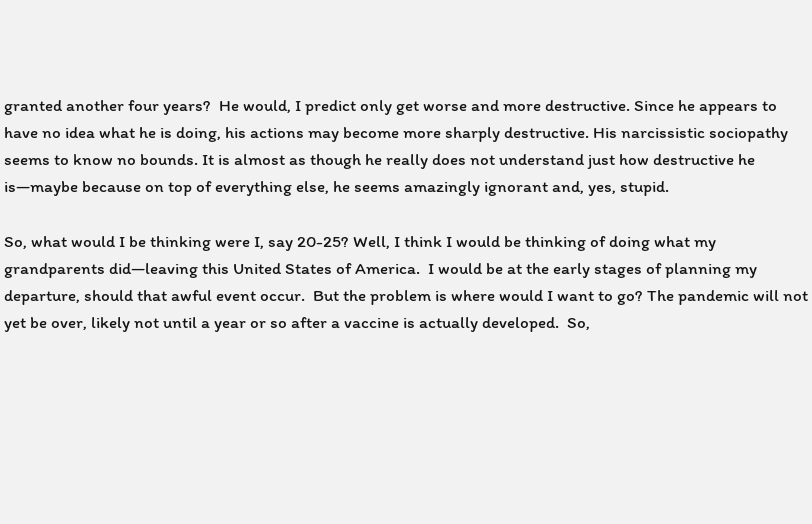granted another four years?  He would, I predict only get worse and more destructive. Since he appears to have no idea what he is doing, his actions may become more sharply destructive. His narcissistic sociopathy seems to know no bounds. It is almost as though he really does not understand just how destructive he is—maybe because on top of everything else, he seems amazingly ignorant and, yes, stupid.

So, what would I be thinking were I, say 20-25? Well, I think I would be thinking of doing what my grandparents did—leaving this United States of America.  I would be at the early stages of planning my departure, should that awful event occur.  But the problem is where would I want to go? The pandemic will not yet be over, likely not until a year or so after a vaccine is actually developed.  So,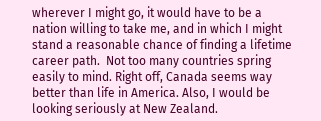wherever I might go, it would have to be a nation willing to take me, and in which I might stand a reasonable chance of finding a lifetime career path.  Not too many countries spring easily to mind. Right off, Canada seems way better than life in America. Also, I would be looking seriously at New Zealand.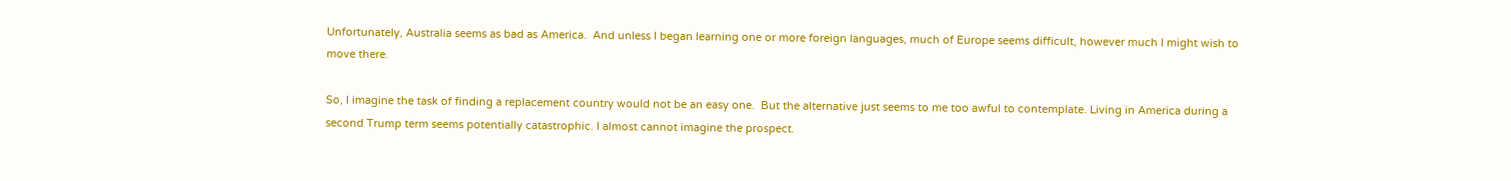Unfortunately, Australia seems as bad as America.  And unless I began learning one or more foreign languages, much of Europe seems difficult, however much I might wish to move there.

So, I imagine the task of finding a replacement country would not be an easy one.  But the alternative just seems to me too awful to contemplate. Living in America during a second Trump term seems potentially catastrophic. I almost cannot imagine the prospect.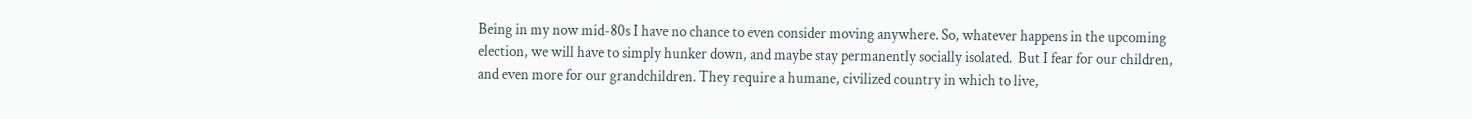Being in my now mid-80s I have no chance to even consider moving anywhere. So, whatever happens in the upcoming election, we will have to simply hunker down, and maybe stay permanently socially isolated.  But I fear for our children, and even more for our grandchildren. They require a humane, civilized country in which to live,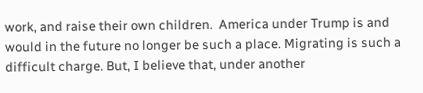work, and raise their own children.  America under Trump is and would in the future no longer be such a place. Migrating is such a difficult charge. But, I believe that, under another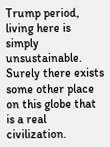Trump period, living here is simply unsustainable. Surely there exists some other place on this globe that is a real civilization.